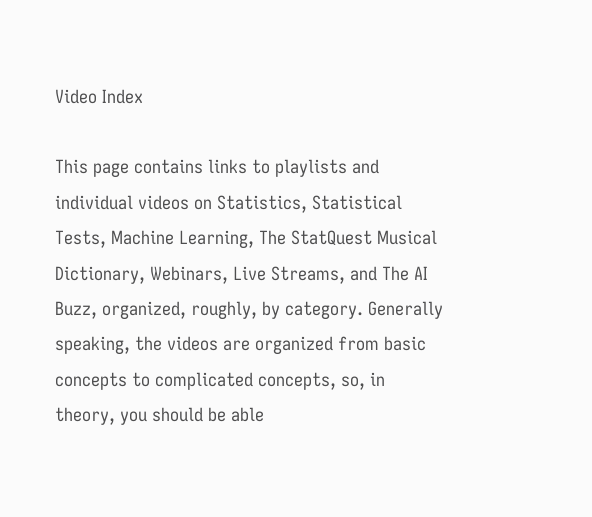Video Index

This page contains links to playlists and individual videos on Statistics, Statistical Tests, Machine Learning, The StatQuest Musical Dictionary, Webinars, Live Streams, and The AI Buzz, organized, roughly, by category. Generally speaking, the videos are organized from basic concepts to complicated concepts, so, in theory, you should be able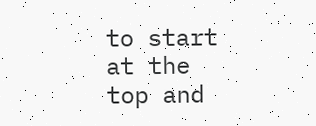to start at the top and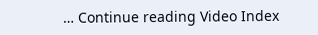… Continue reading Video Index